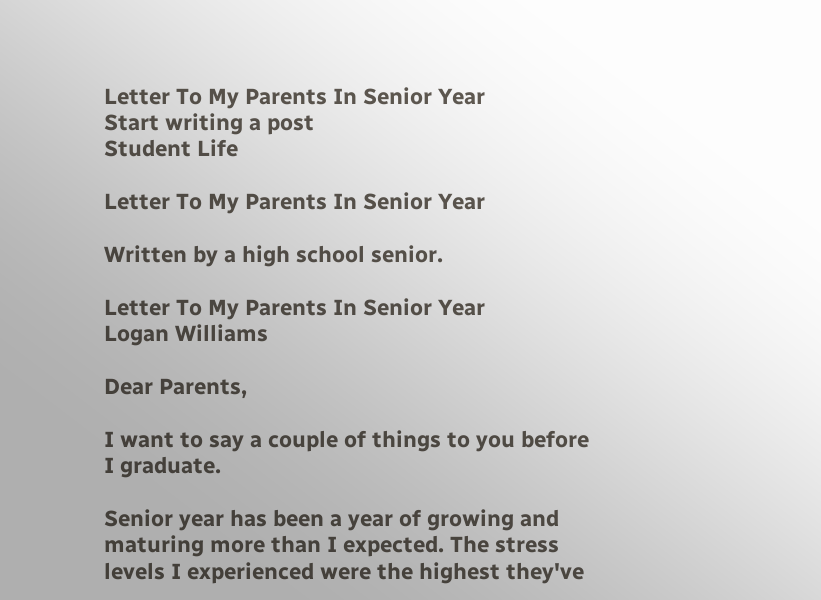Letter To My Parents In Senior Year
Start writing a post
Student Life

Letter To My Parents In Senior Year

Written by a high school senior.

Letter To My Parents In Senior Year
Logan Williams

Dear Parents,

I want to say a couple of things to you before I graduate.

Senior year has been a year of growing and maturing more than I expected. The stress levels I experienced were the highest they've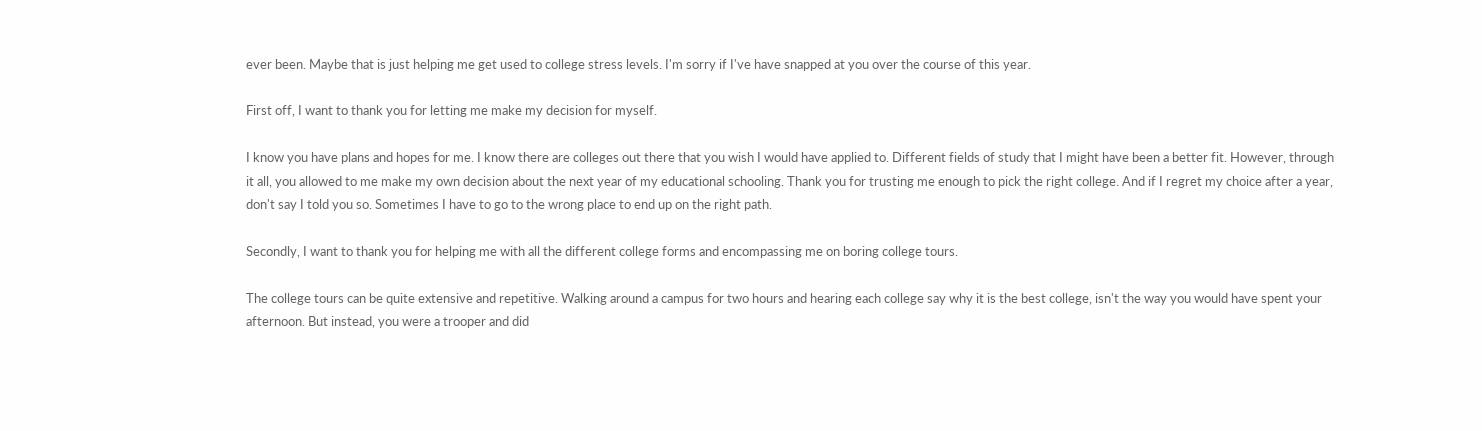ever been. Maybe that is just helping me get used to college stress levels. I'm sorry if I've have snapped at you over the course of this year.

First off, I want to thank you for letting me make my decision for myself.

I know you have plans and hopes for me. I know there are colleges out there that you wish I would have applied to. Different fields of study that I might have been a better fit. However, through it all, you allowed to me make my own decision about the next year of my educational schooling. Thank you for trusting me enough to pick the right college. And if I regret my choice after a year, don't say I told you so. Sometimes I have to go to the wrong place to end up on the right path.

Secondly, I want to thank you for helping me with all the different college forms and encompassing me on boring college tours.

The college tours can be quite extensive and repetitive. Walking around a campus for two hours and hearing each college say why it is the best college, isn't the way you would have spent your afternoon. But instead, you were a trooper and did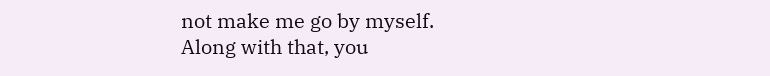not make me go by myself. Along with that, you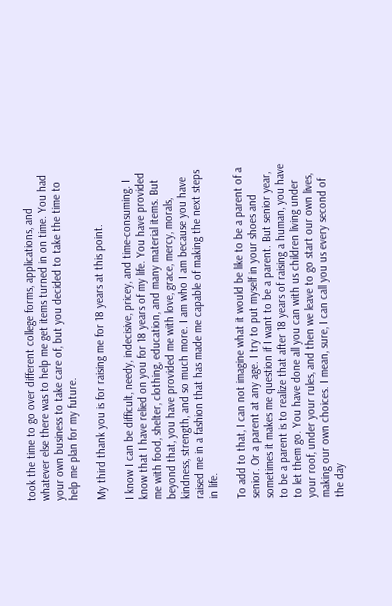took the time to go over different college forms, applications, and whatever else there was to help me get items turned in on time. You had your own business to take care of, but you decided to take the time to help me plan for my future.

My third thank you is for raising me for 18 years at this point.

I know I can be difficult, needy, indecisive, pricey, and time-consuming. I know that I have relied on you for 18 years of my life. You have provided me with food, shelter, clothing, education, and many material items. But beyond that, you have provided me with love, grace, mercy, morals, kindness, strength, and so much more. I am who I am because you have raised me in a fashion that has made me capable of making the next steps in life.

To add to that, I can not imagine what it would be like to be a parent of a senior. Or a parent at any age. I try to put myself in your shoes and sometimes it makes me question if I want to be a parent. But senior year, to be a parent is to realize that after 18 years of raising a human, you have to let them go. You have done all you can with us children living under your roof, under your rules, and then we leave to go start our own lives, making our own choices. I mean, sure, I can call you us every second of the day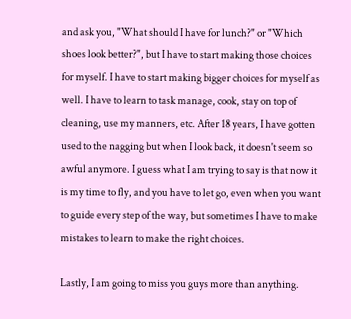and ask you, "What should I have for lunch?" or "Which shoes look better?", but I have to start making those choices for myself. I have to start making bigger choices for myself as well. I have to learn to task manage, cook, stay on top of cleaning, use my manners, etc. After 18 years, I have gotten used to the nagging but when I look back, it doesn't seem so awful anymore. I guess what I am trying to say is that now it is my time to fly, and you have to let go, even when you want to guide every step of the way, but sometimes I have to make mistakes to learn to make the right choices.

Lastly, I am going to miss you guys more than anything.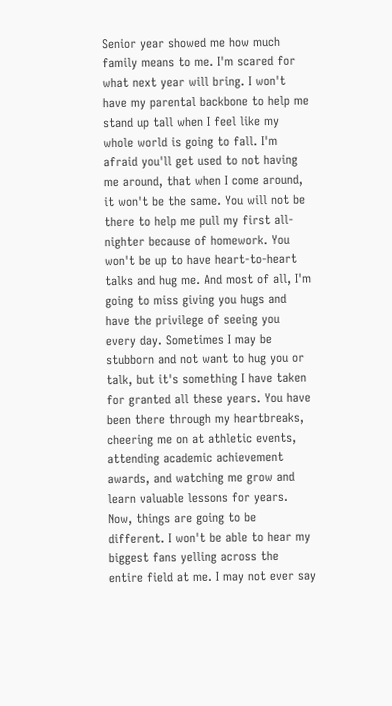Senior year showed me how much family means to me. I'm scared for what next year will bring. I won't have my parental backbone to help me stand up tall when I feel like my whole world is going to fall. I'm afraid you'll get used to not having me around, that when I come around, it won't be the same. You will not be there to help me pull my first all-nighter because of homework. You won't be up to have heart-to-heart talks and hug me. And most of all, I'm going to miss giving you hugs and have the privilege of seeing you every day. Sometimes I may be stubborn and not want to hug you or talk, but it's something I have taken for granted all these years. You have been there through my heartbreaks, cheering me on at athletic events, attending academic achievement awards, and watching me grow and learn valuable lessons for years. Now, things are going to be different. I won't be able to hear my biggest fans yelling across the entire field at me. I may not ever say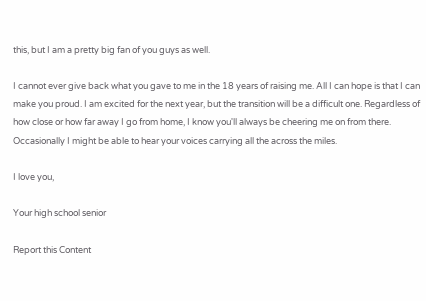this, but I am a pretty big fan of you guys as well.

I cannot ever give back what you gave to me in the 18 years of raising me. All I can hope is that I can make you proud. I am excited for the next year, but the transition will be a difficult one. Regardless of how close or how far away I go from home, I know you'll always be cheering me on from there. Occasionally I might be able to hear your voices carrying all the across the miles.

I love you,

Your high school senior

Report this Content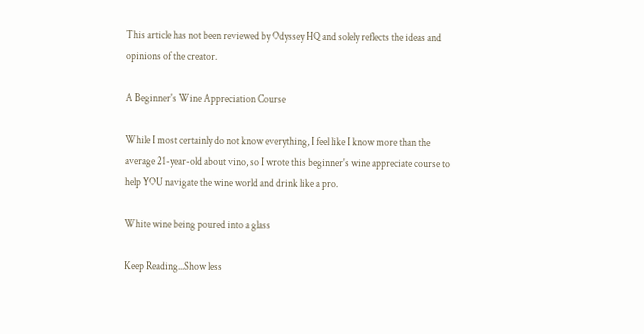This article has not been reviewed by Odyssey HQ and solely reflects the ideas and opinions of the creator.

A Beginner's Wine Appreciation Course

While I most certainly do not know everything, I feel like I know more than the average 21-year-old about vino, so I wrote this beginner's wine appreciate course to help YOU navigate the wine world and drink like a pro.

White wine being poured into a glass

Keep Reading...Show less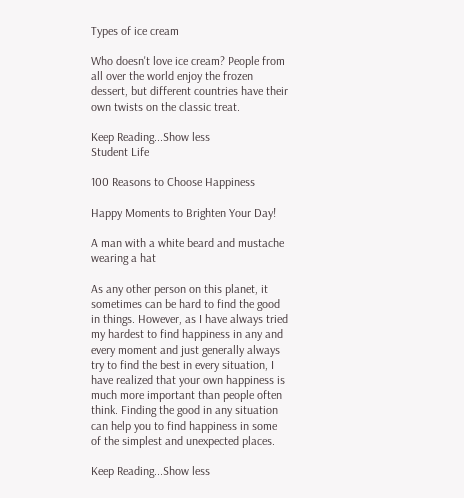Types of ice cream

Who doesn't love ice cream? People from all over the world enjoy the frozen dessert, but different countries have their own twists on the classic treat.

Keep Reading...Show less
Student Life

100 Reasons to Choose Happiness

Happy Moments to Brighten Your Day!

A man with a white beard and mustache wearing a hat

As any other person on this planet, it sometimes can be hard to find the good in things. However, as I have always tried my hardest to find happiness in any and every moment and just generally always try to find the best in every situation, I have realized that your own happiness is much more important than people often think. Finding the good in any situation can help you to find happiness in some of the simplest and unexpected places.

Keep Reading...Show less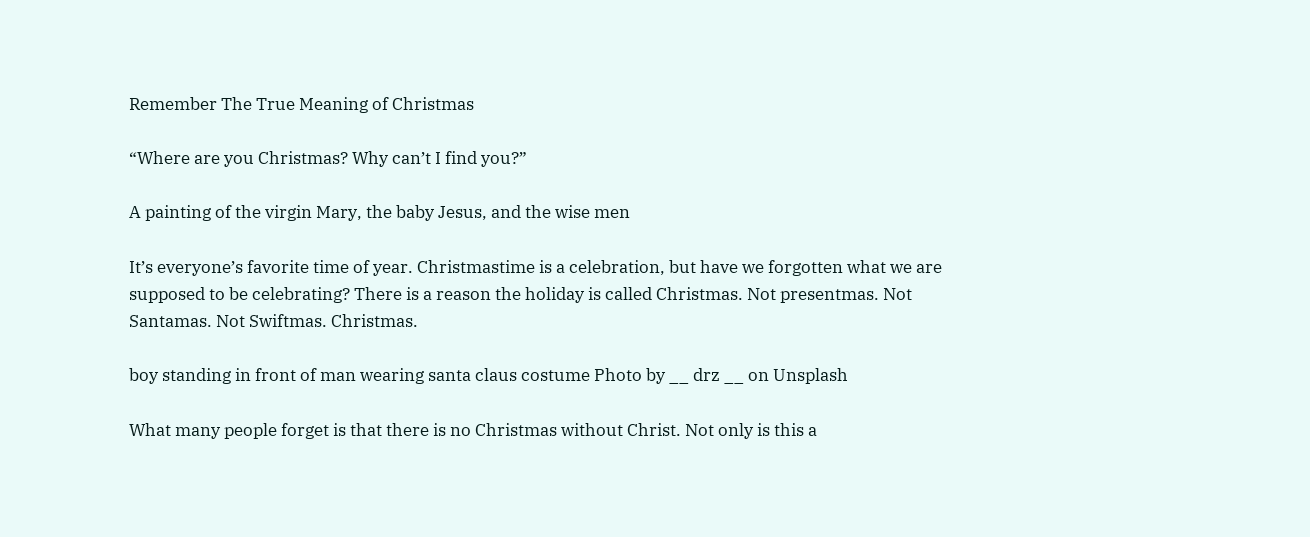Remember The True Meaning of Christmas

“Where are you Christmas? Why can’t I find you?”

A painting of the virgin Mary, the baby Jesus, and the wise men

It’s everyone’s favorite time of year. Christmastime is a celebration, but have we forgotten what we are supposed to be celebrating? There is a reason the holiday is called Christmas. Not presentmas. Not Santamas. Not Swiftmas. Christmas.

boy standing in front of man wearing santa claus costume Photo by __ drz __ on Unsplash

What many people forget is that there is no Christmas without Christ. Not only is this a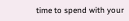time to spend with your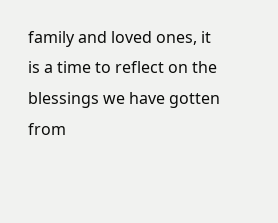family and loved ones, it is a time to reflect on the blessings we have gotten from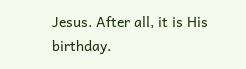Jesus. After all, it is His birthday.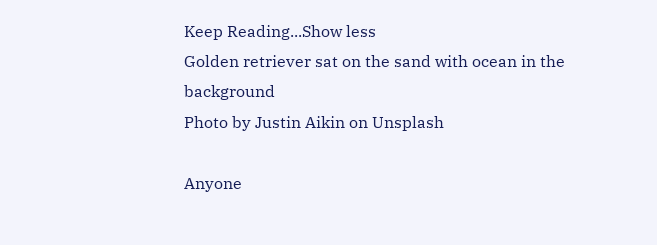Keep Reading...Show less
Golden retriever sat on the sand with ocean in the background
Photo by Justin Aikin on Unsplash

Anyone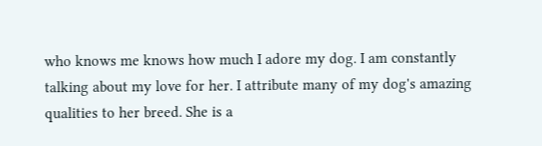who knows me knows how much I adore my dog. I am constantly talking about my love for her. I attribute many of my dog's amazing qualities to her breed. She is a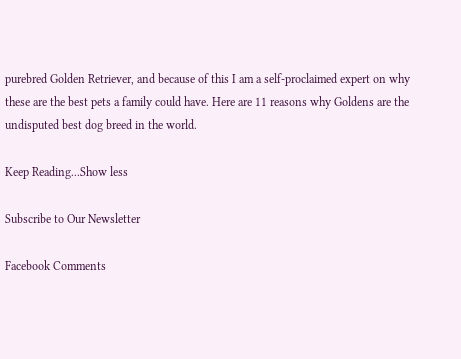purebred Golden Retriever, and because of this I am a self-proclaimed expert on why these are the best pets a family could have. Here are 11 reasons why Goldens are the undisputed best dog breed in the world.

Keep Reading...Show less

Subscribe to Our Newsletter

Facebook Comments